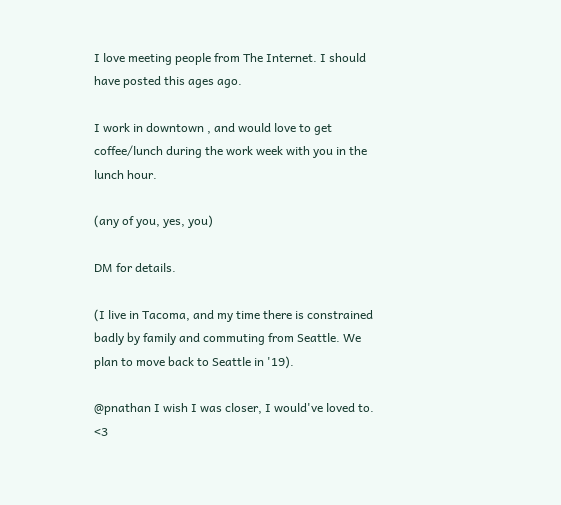I love meeting people from The Internet. I should have posted this ages ago.

I work in downtown , and would love to get coffee/lunch during the work week with you in the lunch hour.

(any of you, yes, you)

DM for details.

(I live in Tacoma, and my time there is constrained badly by family and commuting from Seattle. We plan to move back to Seattle in '19).

@pnathan I wish I was closer, I would've loved to. <3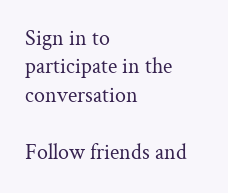Sign in to participate in the conversation

Follow friends and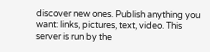discover new ones. Publish anything you want: links, pictures, text, video. This server is run by the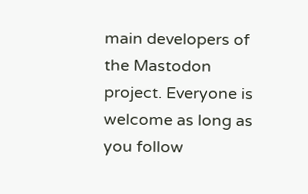main developers of the Mastodon project. Everyone is welcome as long as you follow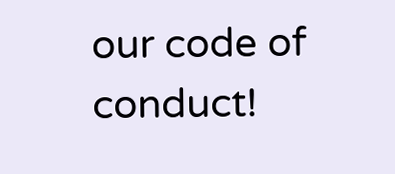our code of conduct!